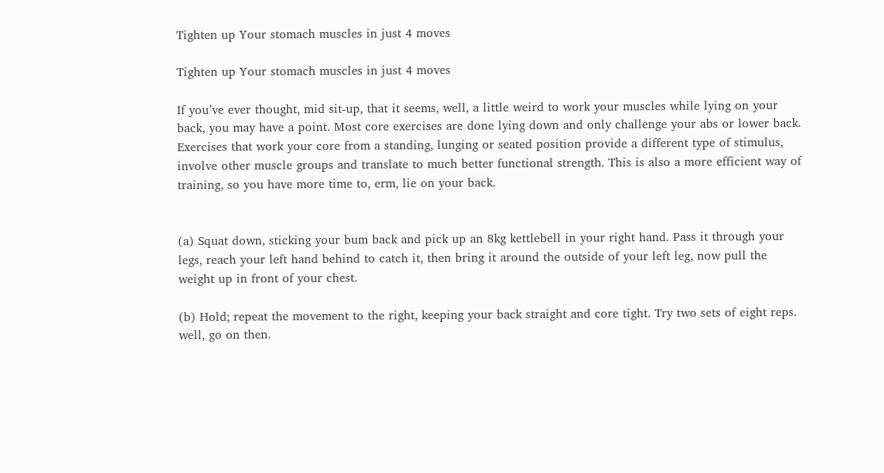Tighten up Your stomach muscles in just 4 moves

Tighten up Your stomach muscles in just 4 moves

If you’ve ever thought, mid sit-up, that it seems, well, a little weird to work your muscles while lying on your back, you may have a point. Most core exercises are done lying down and only challenge your abs or lower back. Exercises that work your core from a standing, lunging or seated position provide a different type of stimulus, involve other muscle groups and translate to much better functional strength. This is also a more efficient way of training, so you have more time to, erm, lie on your back.


(a) Squat down, sticking your bum back and pick up an 8kg kettlebell in your right hand. Pass it through your legs, reach your left hand behind to catch it, then bring it around the outside of your left leg, now pull the weight up in front of your chest.

(b) Hold; repeat the movement to the right, keeping your back straight and core tight. Try two sets of eight reps. well, go on then.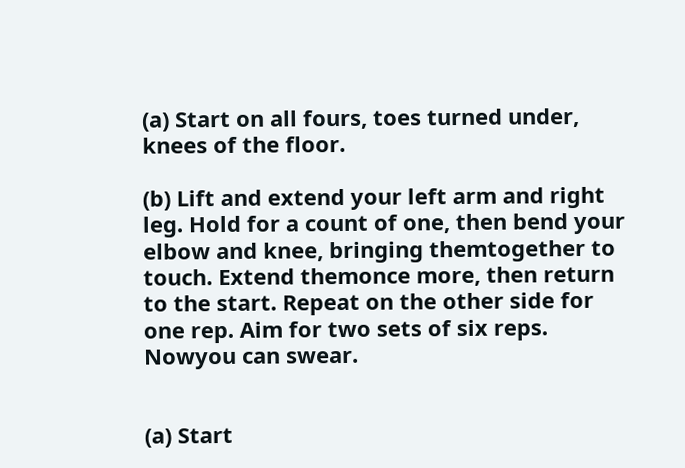(a) Start on all fours, toes turned under, knees of the floor.

(b) Lift and extend your left arm and right leg. Hold for a count of one, then bend your elbow and knee, bringing themtogether to touch. Extend themonce more, then return to the start. Repeat on the other side for one rep. Aim for two sets of six reps. Nowyou can swear.


(a) Start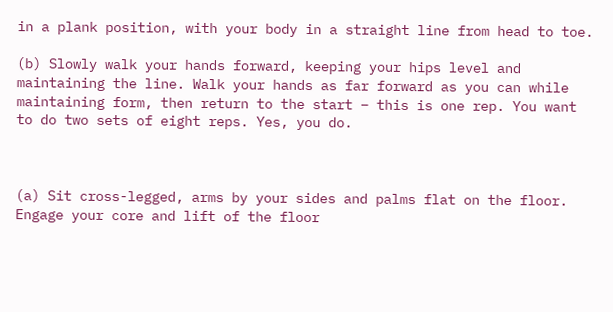in a plank position, with your body in a straight line from head to toe.

(b) Slowly walk your hands forward, keeping your hips level and maintaining the line. Walk your hands as far forward as you can while maintaining form, then return to the start – this is one rep. You want to do two sets of eight reps. Yes, you do.



(a) Sit cross-legged, arms by your sides and palms flat on the floor. Engage your core and lift of the floor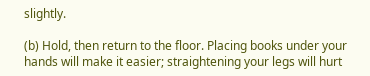slightly.

(b) Hold, then return to the floor. Placing books under your hands will make it easier; straightening your legs will hurt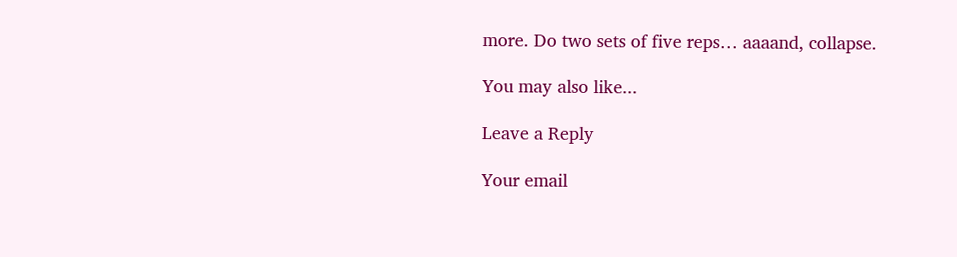more. Do two sets of five reps… aaaand, collapse.

You may also like...

Leave a Reply

Your email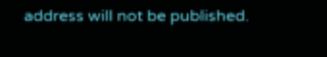address will not be published.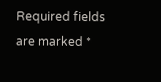Required fields are marked *